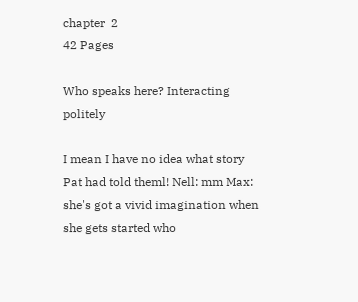chapter  2
42 Pages

Who speaks here? Interacting politely

I mean I have no idea what story Pat had told theml! Nell: mm Max: she's got a vivid imagination when she gets started who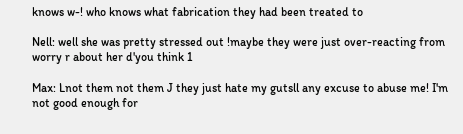knows w-! who knows what fabrication they had been treated to

Nell: well she was pretty stressed out !maybe they were just over-reacting from worry r about her d'you think 1

Max: Lnot them not them J they just hate my gutsll any excuse to abuse me! I'm not good enough for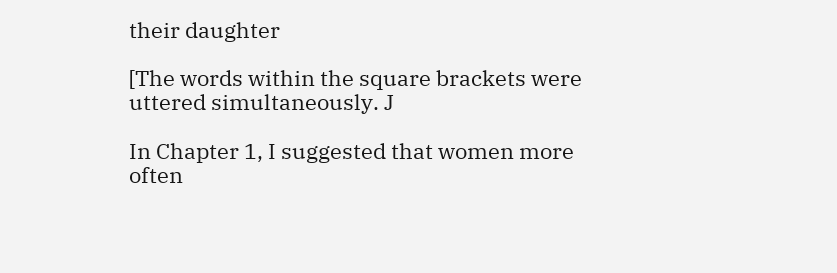their daughter

[The words within the square brackets were uttered simultaneously. J

In Chapter 1, I suggested that women more often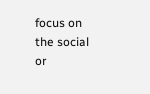focus on the social or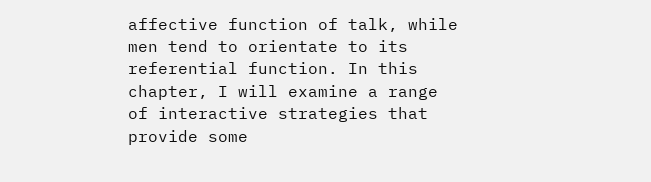affective function of talk, while men tend to orientate to its referential function. In this chapter, I will examine a range of interactive strategies that provide some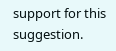support for this suggestion.